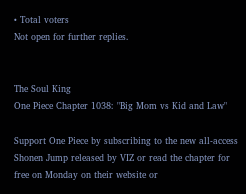• Total voters
Not open for further replies.


The Soul King
One Piece Chapter 1038: "Big Mom vs Kid and Law"

Support One Piece by subscribing to the new all-access Shonen Jump released by VIZ or read the chapter for free on Monday on their website or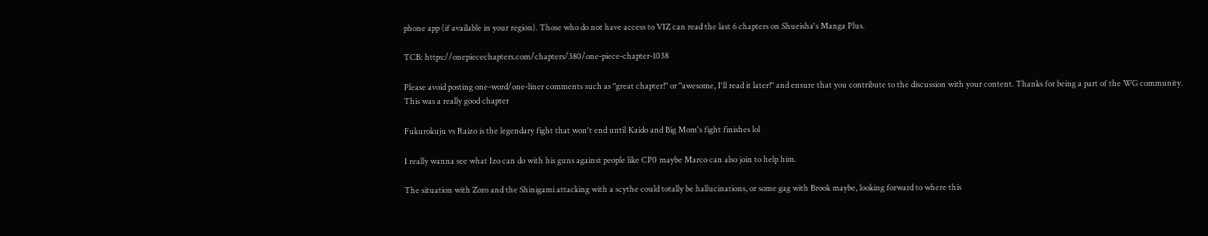phone app (if available in your region). Those who do not have access to VIZ can read the last 6 chapters on Shueisha's Manga Plus.

TCB: https://onepiecechapters.com/chapters/380/one-piece-chapter-1038

Please avoid posting one-word/one-liner comments such as "great chapter!" or "awesome, I'll read it later!" and ensure that you contribute to the discussion with your content. Thanks for being a part of the WG community.
This was a really good chapter

Fukurokuju vs Raizo is the legendary fight that won't end until Kaido and Big Mom's fight finishes lol

I really wanna see what Izo can do with his guns against people like CP0 maybe Marco can also join to help him.

The situation with Zoro and the Shinigami attacking with a scythe could totally be hallucinations, or some gag with Brook maybe, looking forward to where this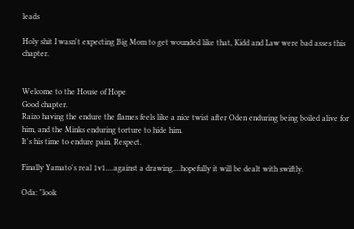leads

Holy shit I wasn't expecting Big Mom to get wounded like that, Kidd and Law were bad asses this chapter.


Welcome to the House of Hope
Good chapter.
Raizo having the endure the flames feels like a nice twist after Oden enduring being boiled alive for him, and the Minks enduring torture to hide him.
It's his time to endure pain. Respect.

Finally Yamato's real 1v1....against a drawing....hopefully it will be dealt with swiftly.

Oda: "look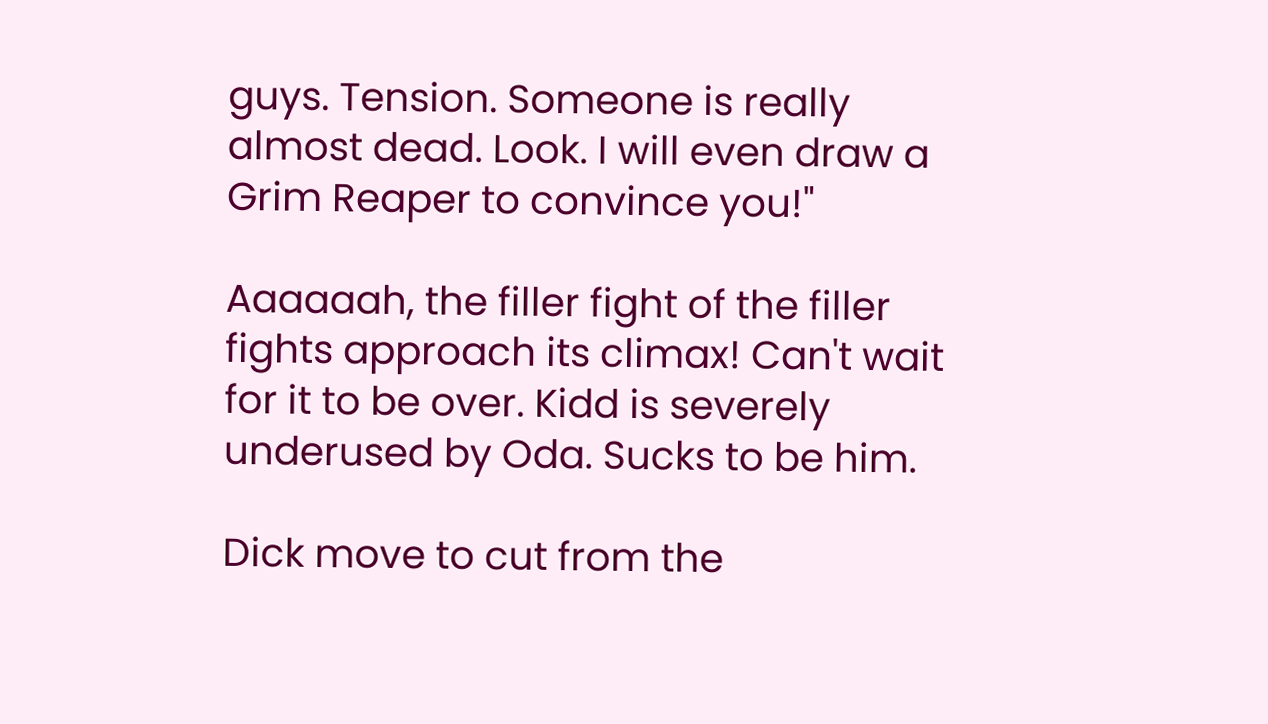guys. Tension. Someone is really almost dead. Look. I will even draw a Grim Reaper to convince you!"

Aaaaaah, the filler fight of the filler fights approach its climax! Can't wait for it to be over. Kidd is severely underused by Oda. Sucks to be him.

Dick move to cut from the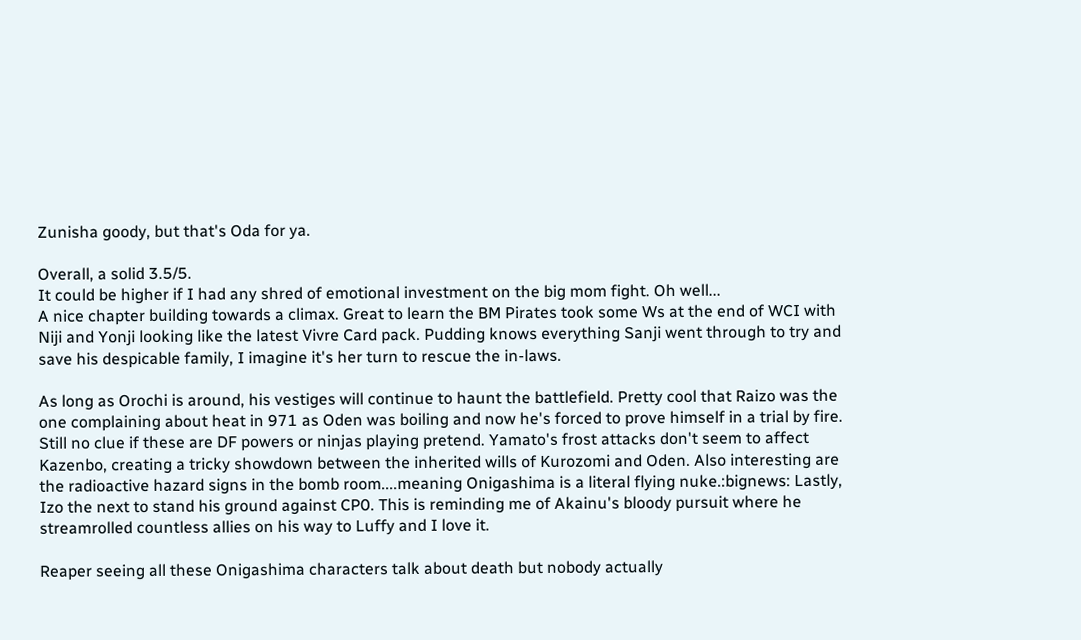Zunisha goody, but that's Oda for ya.

Overall, a solid 3.5/5.
It could be higher if I had any shred of emotional investment on the big mom fight. Oh well...
A nice chapter building towards a climax. Great to learn the BM Pirates took some Ws at the end of WCI with Niji and Yonji looking like the latest Vivre Card pack. Pudding knows everything Sanji went through to try and save his despicable family, I imagine it's her turn to rescue the in-laws.

As long as Orochi is around, his vestiges will continue to haunt the battlefield. Pretty cool that Raizo was the one complaining about heat in 971 as Oden was boiling and now he's forced to prove himself in a trial by fire. Still no clue if these are DF powers or ninjas playing pretend. Yamato's frost attacks don't seem to affect Kazenbo, creating a tricky showdown between the inherited wills of Kurozomi and Oden. Also interesting are the radioactive hazard signs in the bomb room....meaning Onigashima is a literal flying nuke.:bignews: Lastly, Izo the next to stand his ground against CP0. This is reminding me of Akainu's bloody pursuit where he streamrolled countless allies on his way to Luffy and I love it.

Reaper seeing all these Onigashima characters talk about death but nobody actually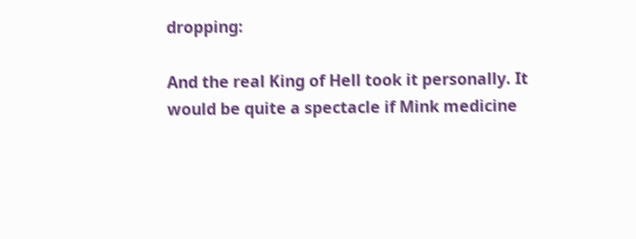dropping:

And the real King of Hell took it personally. It would be quite a spectacle if Mink medicine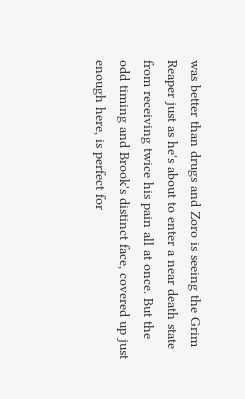was better than drugs and Zoro is seeing the Grim Reaper just as he's about to enter a near death state from receiving twice his pain all at once. But the odd timing and Brook's distinct face, covered up just enough here, is perfect for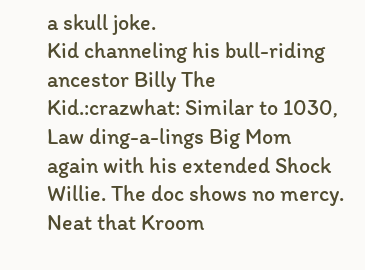a skull joke.
Kid channeling his bull-riding ancestor Billy The Kid.:crazwhat: Similar to 1030, Law ding-a-lings Big Mom again with his extended Shock Willie. The doc shows no mercy. Neat that Kroom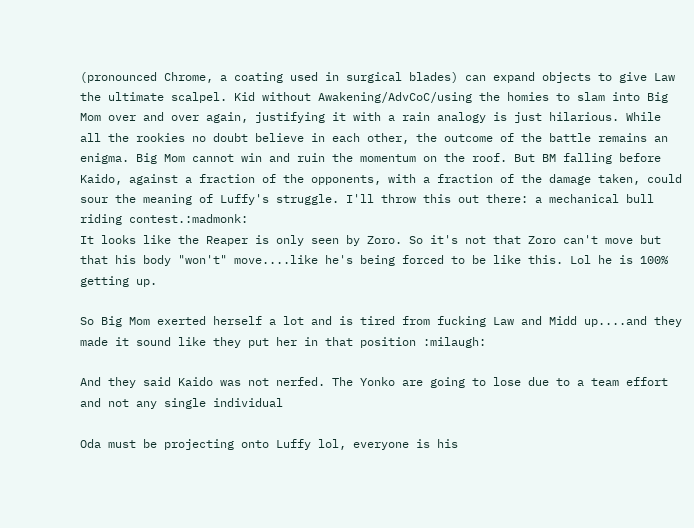(pronounced Chrome, a coating used in surgical blades) can expand objects to give Law the ultimate scalpel. Kid without Awakening/AdvCoC/using the homies to slam into Big Mom over and over again, justifying it with a rain analogy is just hilarious. While all the rookies no doubt believe in each other, the outcome of the battle remains an enigma. Big Mom cannot win and ruin the momentum on the roof. But BM falling before Kaido, against a fraction of the opponents, with a fraction of the damage taken, could sour the meaning of Luffy's struggle. I'll throw this out there: a mechanical bull riding contest.:madmonk:
It looks like the Reaper is only seen by Zoro. So it's not that Zoro can't move but that his body "won't" move....like he's being forced to be like this. Lol he is 100% getting up.

So Big Mom exerted herself a lot and is tired from fucking Law and Midd up....and they made it sound like they put her in that position :milaugh:

And they said Kaido was not nerfed. The Yonko are going to lose due to a team effort and not any single individual

Oda must be projecting onto Luffy lol, everyone is his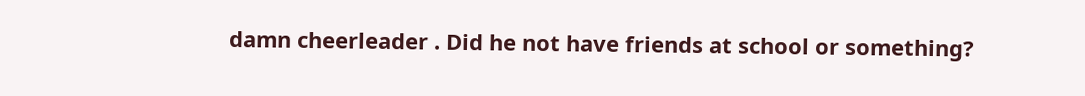damn cheerleader . Did he not have friends at school or something?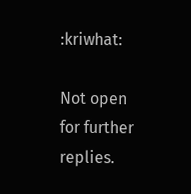:kriwhat:

Not open for further replies.